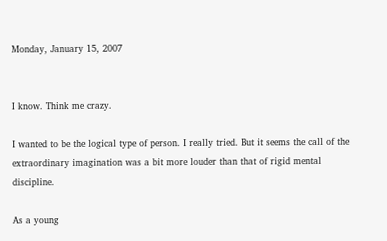Monday, January 15, 2007


I know. Think me crazy.

I wanted to be the logical type of person. I really tried. But it seems the call of the extraordinary imagination was a bit more louder than that of rigid mental discipline.

As a young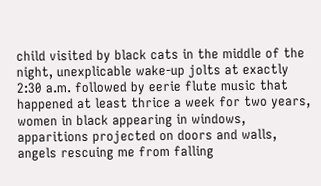child visited by black cats in the middle of the night, unexplicable wake-up jolts at exactly 2:30 a.m. followed by eerie flute music that happened at least thrice a week for two years, women in black appearing in windows, apparitions projected on doors and walls, angels rescuing me from falling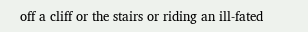off a cliff or the stairs or riding an ill-fated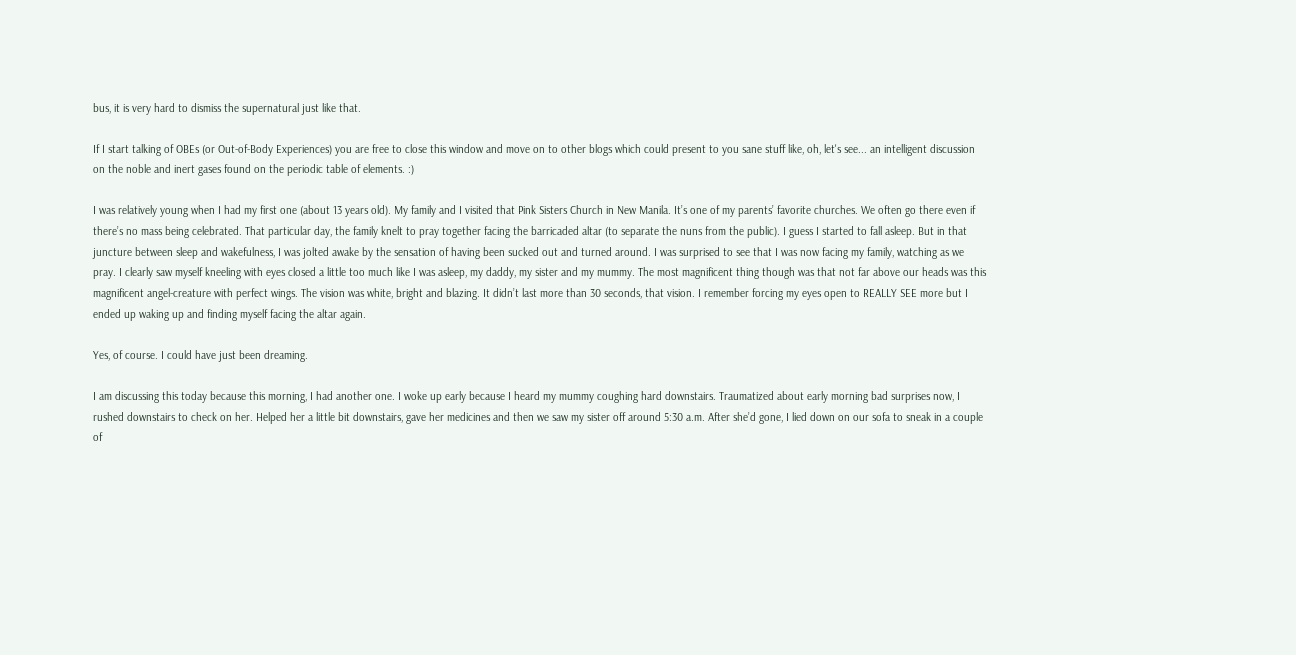bus, it is very hard to dismiss the supernatural just like that.

If I start talking of OBEs (or Out-of-Body Experiences) you are free to close this window and move on to other blogs which could present to you sane stuff like, oh, let's see... an intelligent discussion on the noble and inert gases found on the periodic table of elements. :)

I was relatively young when I had my first one (about 13 years old). My family and I visited that Pink Sisters Church in New Manila. It’s one of my parents’ favorite churches. We often go there even if there’s no mass being celebrated. That particular day, the family knelt to pray together facing the barricaded altar (to separate the nuns from the public). I guess I started to fall asleep. But in that juncture between sleep and wakefulness, I was jolted awake by the sensation of having been sucked out and turned around. I was surprised to see that I was now facing my family, watching as we pray. I clearly saw myself kneeling with eyes closed a little too much like I was asleep, my daddy, my sister and my mummy. The most magnificent thing though was that not far above our heads was this magnificent angel-creature with perfect wings. The vision was white, bright and blazing. It didn’t last more than 30 seconds, that vision. I remember forcing my eyes open to REALLY SEE more but I ended up waking up and finding myself facing the altar again.

Yes, of course. I could have just been dreaming.

I am discussing this today because this morning, I had another one. I woke up early because I heard my mummy coughing hard downstairs. Traumatized about early morning bad surprises now, I rushed downstairs to check on her. Helped her a little bit downstairs, gave her medicines and then we saw my sister off around 5:30 a.m. After she’d gone, I lied down on our sofa to sneak in a couple of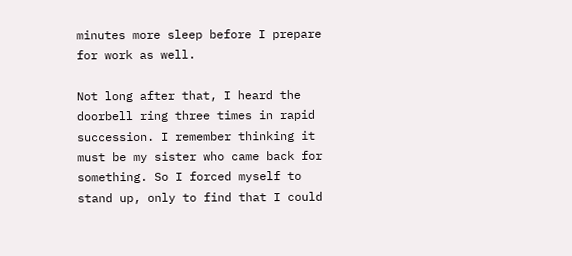minutes more sleep before I prepare for work as well.

Not long after that, I heard the doorbell ring three times in rapid succession. I remember thinking it must be my sister who came back for something. So I forced myself to stand up, only to find that I could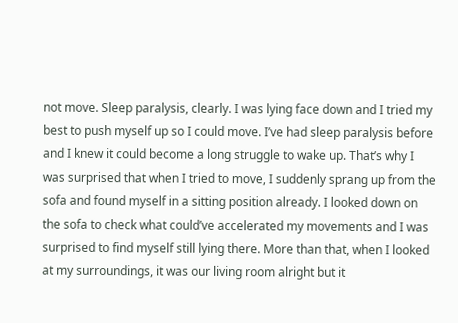not move. Sleep paralysis, clearly. I was lying face down and I tried my best to push myself up so I could move. I’ve had sleep paralysis before and I knew it could become a long struggle to wake up. That’s why I was surprised that when I tried to move, I suddenly sprang up from the sofa and found myself in a sitting position already. I looked down on the sofa to check what could’ve accelerated my movements and I was surprised to find myself still lying there. More than that, when I looked at my surroundings, it was our living room alright but it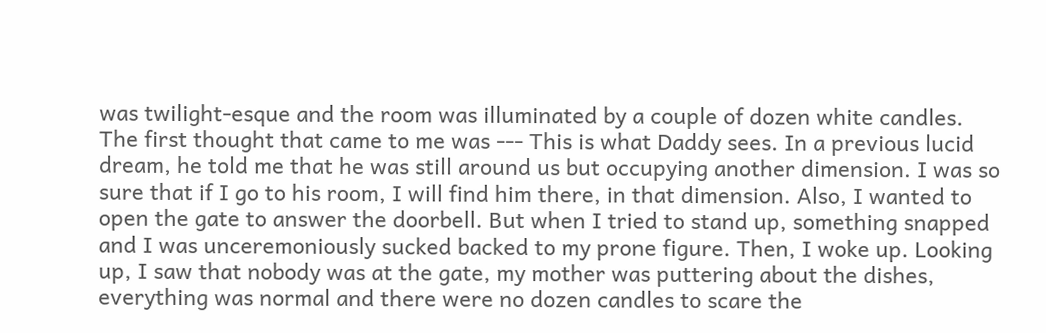was twilight-esque and the room was illuminated by a couple of dozen white candles. The first thought that came to me was --- This is what Daddy sees. In a previous lucid dream, he told me that he was still around us but occupying another dimension. I was so sure that if I go to his room, I will find him there, in that dimension. Also, I wanted to open the gate to answer the doorbell. But when I tried to stand up, something snapped and I was unceremoniously sucked backed to my prone figure. Then, I woke up. Looking up, I saw that nobody was at the gate, my mother was puttering about the dishes, everything was normal and there were no dozen candles to scare the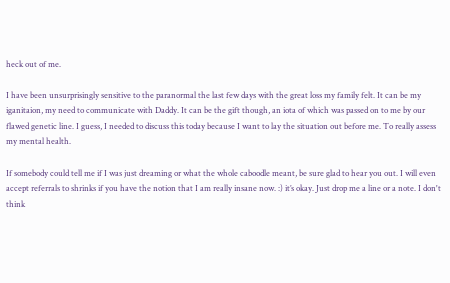heck out of me.

I have been unsurprisingly sensitive to the paranormal the last few days with the great loss my family felt. It can be my iganitaion, my need to communicate with Daddy. It can be the gift though, an iota of which was passed on to me by our flawed genetic line. I guess, I needed to discuss this today because I want to lay the situation out before me. To really assess my mental health.

If somebody could tell me if I was just dreaming or what the whole caboodle meant, be sure glad to hear you out. I will even accept referrals to shrinks if you have the notion that I am really insane now. :) it’s okay. Just drop me a line or a note. I don't think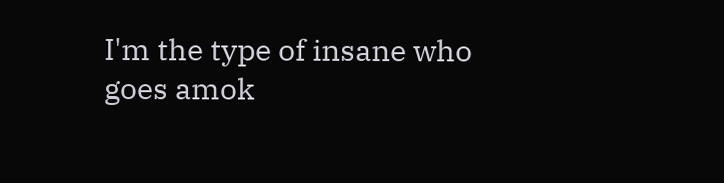I'm the type of insane who goes amok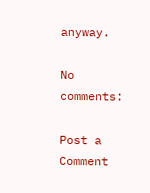anyway.

No comments:

Post a Comment